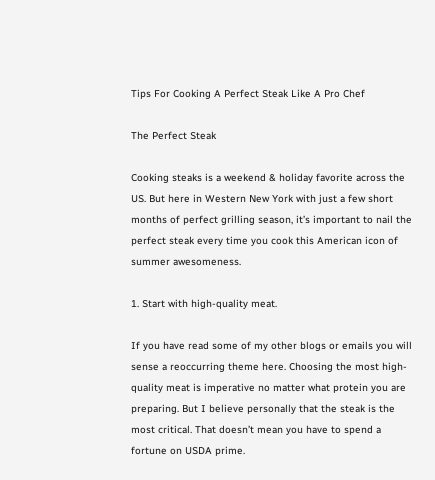Tips For Cooking A Perfect Steak Like A Pro Chef

The Perfect Steak

Cooking steaks is a weekend & holiday favorite across the US. But here in Western New York with just a few short months of perfect grilling season, it’s important to nail the perfect steak every time you cook this American icon of summer awesomeness.

1. Start with high-quality meat.

If you have read some of my other blogs or emails you will sense a reoccurring theme here. Choosing the most high-quality meat is imperative no matter what protein you are preparing. But I believe personally that the steak is the most critical. That doesn’t mean you have to spend a fortune on USDA prime.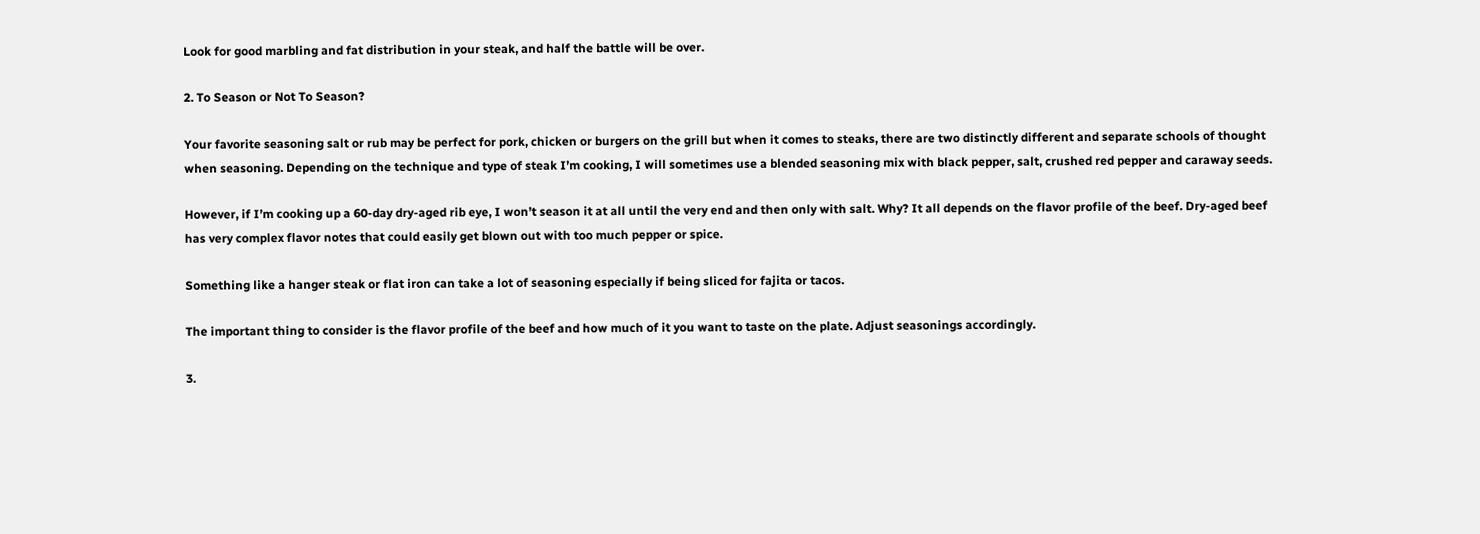Look for good marbling and fat distribution in your steak, and half the battle will be over.

2. To Season or Not To Season?

Your favorite seasoning salt or rub may be perfect for pork, chicken or burgers on the grill but when it comes to steaks, there are two distinctly different and separate schools of thought when seasoning. Depending on the technique and type of steak I’m cooking, I will sometimes use a blended seasoning mix with black pepper, salt, crushed red pepper and caraway seeds.

However, if I’m cooking up a 60-day dry-aged rib eye, I won’t season it at all until the very end and then only with salt. Why? It all depends on the flavor profile of the beef. Dry-aged beef has very complex flavor notes that could easily get blown out with too much pepper or spice.

Something like a hanger steak or flat iron can take a lot of seasoning especially if being sliced for fajita or tacos.

The important thing to consider is the flavor profile of the beef and how much of it you want to taste on the plate. Adjust seasonings accordingly.

3.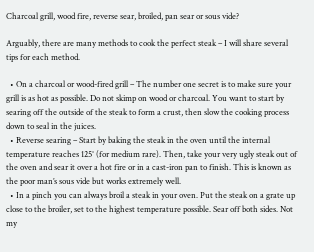Charcoal grill, wood fire, reverse sear, broiled, pan sear or sous vide?

Arguably, there are many methods to cook the perfect steak – I will share several tips for each method.

  • On a charcoal or wood-fired grill – The number one secret is to make sure your grill is as hot as possible. Do not skimp on wood or charcoal. You want to start by searing off the outside of the steak to form a crust, then slow the cooking process down to seal in the juices.
  • Reverse searing – Start by baking the steak in the oven until the internal temperature reaches 125° (for medium rare). Then, take your very ugly steak out of the oven and sear it over a hot fire or in a cast-iron pan to finish. This is known as the poor man’s sous vide but works extremely well.
  • In a pinch you can always broil a steak in your oven. Put the steak on a grate up close to the broiler, set to the highest temperature possible. Sear off both sides. Not my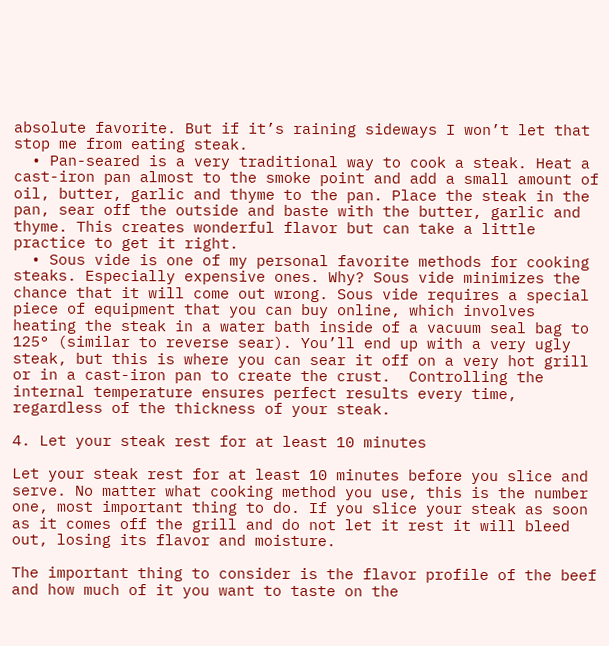absolute favorite. But if it’s raining sideways I won’t let that stop me from eating steak.
  • Pan-seared is a very traditional way to cook a steak. Heat a cast-iron pan almost to the smoke point and add a small amount of oil, butter, garlic and thyme to the pan. Place the steak in the pan, sear off the outside and baste with the butter, garlic and thyme. This creates wonderful flavor but can take a little practice to get it right.
  • Sous vide is one of my personal favorite methods for cooking steaks. Especially expensive ones. Why? Sous vide minimizes the chance that it will come out wrong. Sous vide requires a special piece of equipment that you can buy online, which involves heating the steak in a water bath inside of a vacuum seal bag to 125° (similar to reverse sear). You’ll end up with a very ugly steak, but this is where you can sear it off on a very hot grill or in a cast-iron pan to create the crust.  Controlling the internal temperature ensures perfect results every time, regardless of the thickness of your steak.

4. Let your steak rest for at least 10 minutes

Let your steak rest for at least 10 minutes before you slice and serve. No matter what cooking method you use, this is the number one, most important thing to do. If you slice your steak as soon as it comes off the grill and do not let it rest it will bleed out, losing its flavor and moisture.

The important thing to consider is the flavor profile of the beef and how much of it you want to taste on the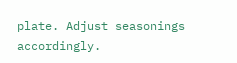plate. Adjust seasonings accordingly.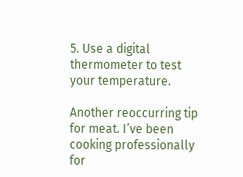5. Use a digital thermometer to test your temperature.

Another reoccurring tip for meat. I’ve been cooking professionally for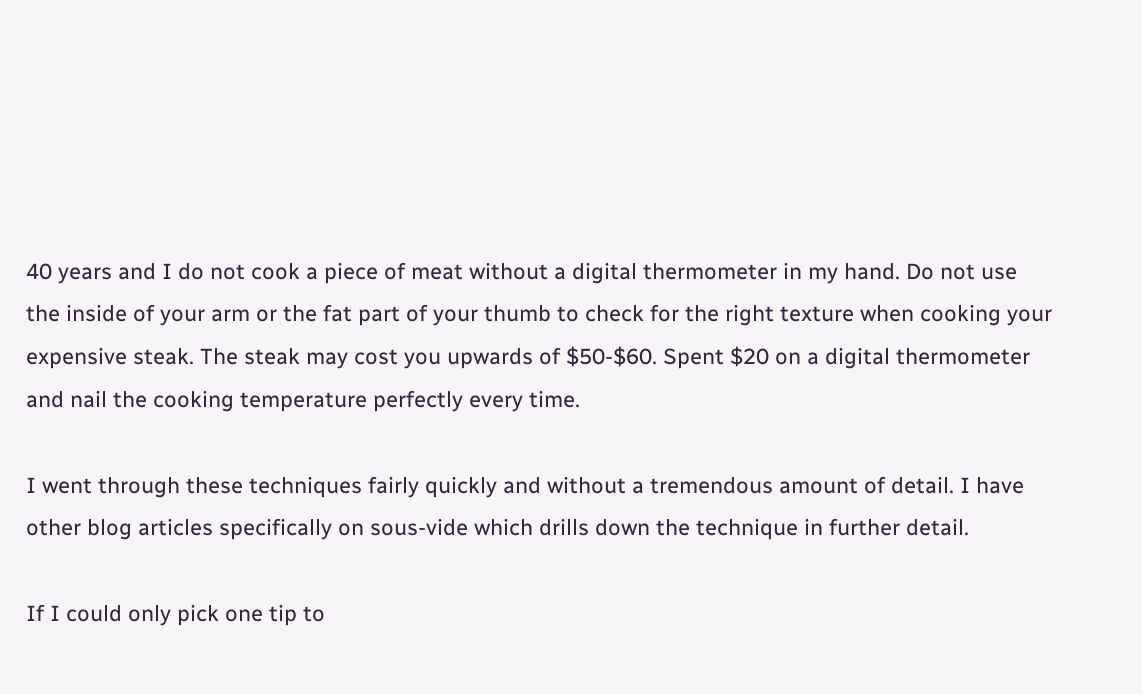40 years and I do not cook a piece of meat without a digital thermometer in my hand. Do not use the inside of your arm or the fat part of your thumb to check for the right texture when cooking your expensive steak. The steak may cost you upwards of $50-$60. Spent $20 on a digital thermometer and nail the cooking temperature perfectly every time.

I went through these techniques fairly quickly and without a tremendous amount of detail. I have other blog articles specifically on sous-vide which drills down the technique in further detail.

If I could only pick one tip to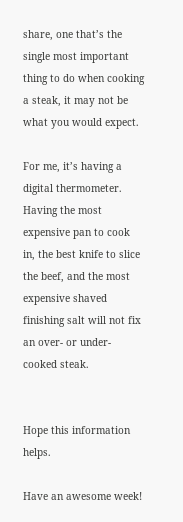share, one that’s the single most important thing to do when cooking a steak, it may not be what you would expect.

For me, it’s having a digital thermometer. Having the most expensive pan to cook in, the best knife to slice the beef, and the most expensive shaved finishing salt will not fix an over- or under-cooked steak.


Hope this information helps.

Have an awesome week!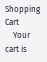Shopping Cart
    Your cart is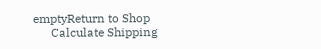emptyReturn to Shop
      Calculate Shipping